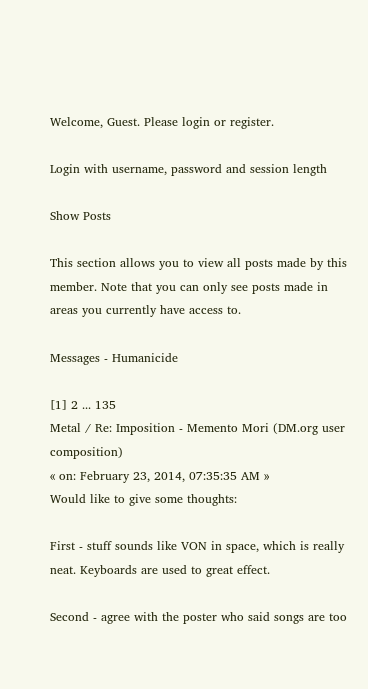Welcome, Guest. Please login or register.

Login with username, password and session length

Show Posts

This section allows you to view all posts made by this member. Note that you can only see posts made in areas you currently have access to.

Messages - Humanicide

[1] 2 ... 135
Metal / Re: Imposition - Memento Mori (DM.org user composition)
« on: February 23, 2014, 07:35:35 AM »
Would like to give some thoughts:

First - stuff sounds like VON in space, which is really neat. Keyboards are used to great effect.

Second - agree with the poster who said songs are too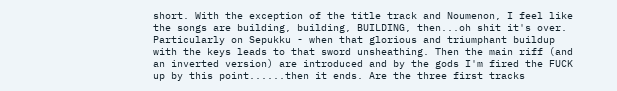short. With the exception of the title track and Noumenon, I feel like the songs are building, building, BUILDING, then...oh shit it's over. Particularly on Sepukku - when that glorious and triumphant buildup with the keys leads to that sword unsheathing. Then the main riff (and an inverted version) are introduced and by the gods I'm fired the FUCK up by this point......then it ends. Are the three first tracks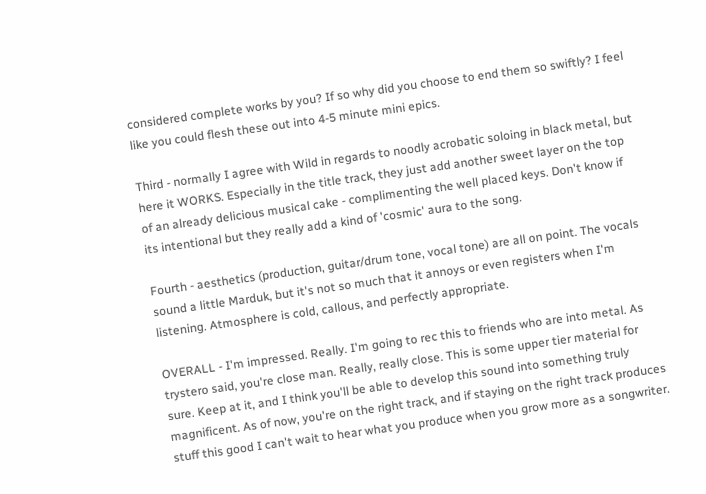considered complete works by you? If so why did you choose to end them so swiftly? I feel like you could flesh these out into 4-5 minute mini epics.

Third - normally I agree with Wild in regards to noodly acrobatic soloing in black metal, but here it WORKS. Especially in the title track, they just add another sweet layer on the top of an already delicious musical cake - complimenting the well placed keys. Don't know if its intentional but they really add a kind of 'cosmic' aura to the song.

Fourth - aesthetics (production, guitar/drum tone, vocal tone) are all on point. The vocals sound a little Marduk, but it's not so much that it annoys or even registers when I'm listening. Atmosphere is cold, callous, and perfectly appropriate.

OVERALL - I'm impressed. Really. I'm going to rec this to friends who are into metal. As trystero said, you're close man. Really, really close. This is some upper tier material for sure. Keep at it, and I think you'll be able to develop this sound into something truly magnificent. As of now, you're on the right track, and if staying on the right track produces stuff this good I can't wait to hear what you produce when you grow more as a songwriter.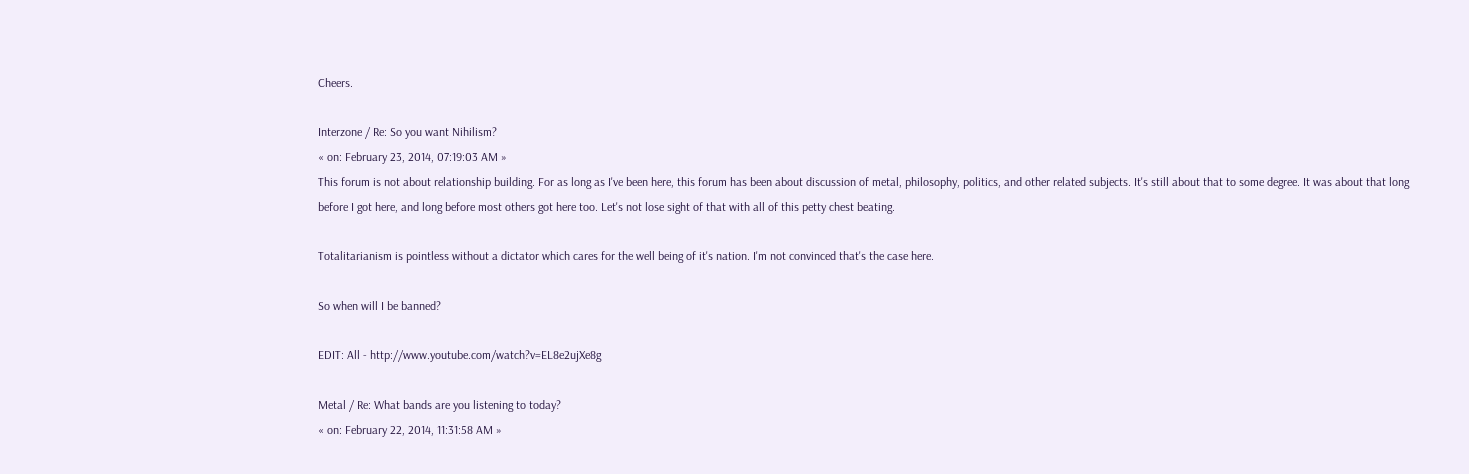Cheers.

Interzone / Re: So you want Nihilism?
« on: February 23, 2014, 07:19:03 AM »
This forum is not about relationship building. For as long as I've been here, this forum has been about discussion of metal, philosophy, politics, and other related subjects. It's still about that to some degree. It was about that long before I got here, and long before most others got here too. Let's not lose sight of that with all of this petty chest beating.

Totalitarianism is pointless without a dictator which cares for the well being of it's nation. I'm not convinced that's the case here.

So when will I be banned?

EDIT: All - http://www.youtube.com/watch?v=EL8e2ujXe8g

Metal / Re: What bands are you listening to today?
« on: February 22, 2014, 11:31:58 AM »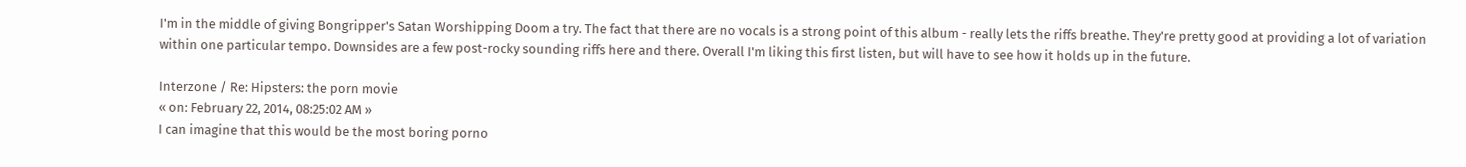I'm in the middle of giving Bongripper's Satan Worshipping Doom a try. The fact that there are no vocals is a strong point of this album - really lets the riffs breathe. They're pretty good at providing a lot of variation within one particular tempo. Downsides are a few post-rocky sounding riffs here and there. Overall I'm liking this first listen, but will have to see how it holds up in the future.

Interzone / Re: Hipsters: the porn movie
« on: February 22, 2014, 08:25:02 AM »
I can imagine that this would be the most boring porno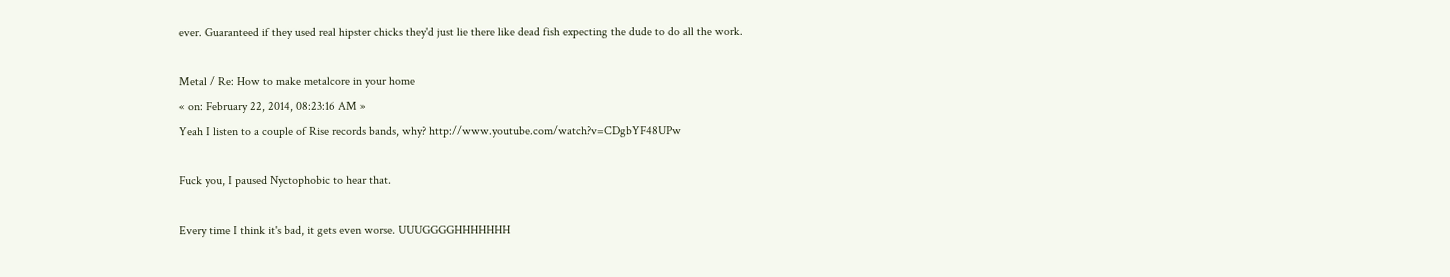ever. Guaranteed if they used real hipster chicks they'd just lie there like dead fish expecting the dude to do all the work.

Metal / Re: How to make metalcore in your home
« on: February 22, 2014, 08:23:16 AM »
Yeah I listen to a couple of Rise records bands, why? http://www.youtube.com/watch?v=CDgbYF48UPw

Fuck you, I paused Nyctophobic to hear that.

Every time I think it's bad, it gets even worse. UUUGGGGHHHHHHH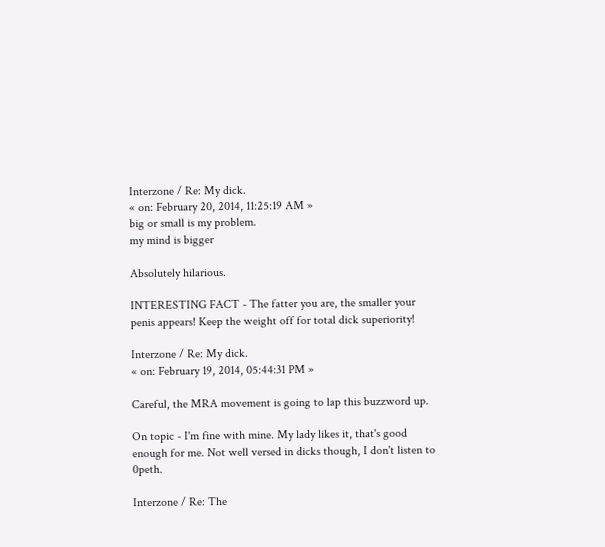Interzone / Re: My dick.
« on: February 20, 2014, 11:25:19 AM »
big or small is my problem.
my mind is bigger

Absolutely hilarious.

INTERESTING FACT - The fatter you are, the smaller your penis appears! Keep the weight off for total dick superiority!

Interzone / Re: My dick.
« on: February 19, 2014, 05:44:31 PM »

Careful, the MRA movement is going to lap this buzzword up.

On topic - I'm fine with mine. My lady likes it, that's good enough for me. Not well versed in dicks though, I don't listen to 0peth.

Interzone / Re: The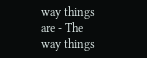way things are - The way things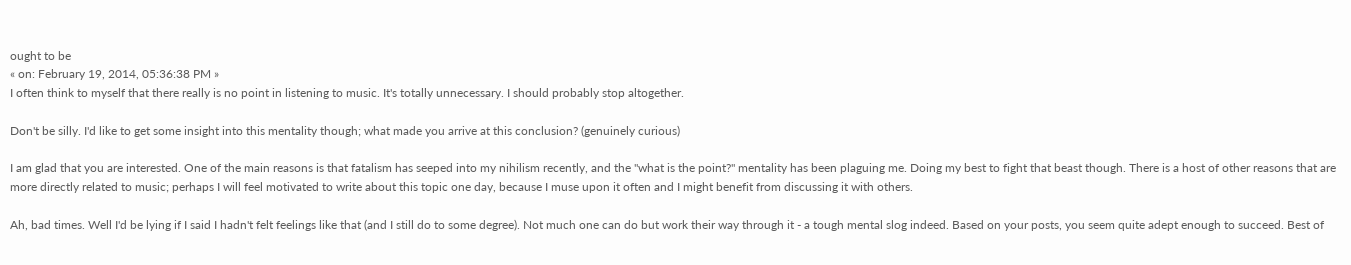ought to be
« on: February 19, 2014, 05:36:38 PM »
I often think to myself that there really is no point in listening to music. It's totally unnecessary. I should probably stop altogether.

Don't be silly. I'd like to get some insight into this mentality though; what made you arrive at this conclusion? (genuinely curious)

I am glad that you are interested. One of the main reasons is that fatalism has seeped into my nihilism recently, and the "what is the point?" mentality has been plaguing me. Doing my best to fight that beast though. There is a host of other reasons that are more directly related to music; perhaps I will feel motivated to write about this topic one day, because I muse upon it often and I might benefit from discussing it with others.

Ah, bad times. Well I'd be lying if I said I hadn't felt feelings like that (and I still do to some degree). Not much one can do but work their way through it - a tough mental slog indeed. Based on your posts, you seem quite adept enough to succeed. Best of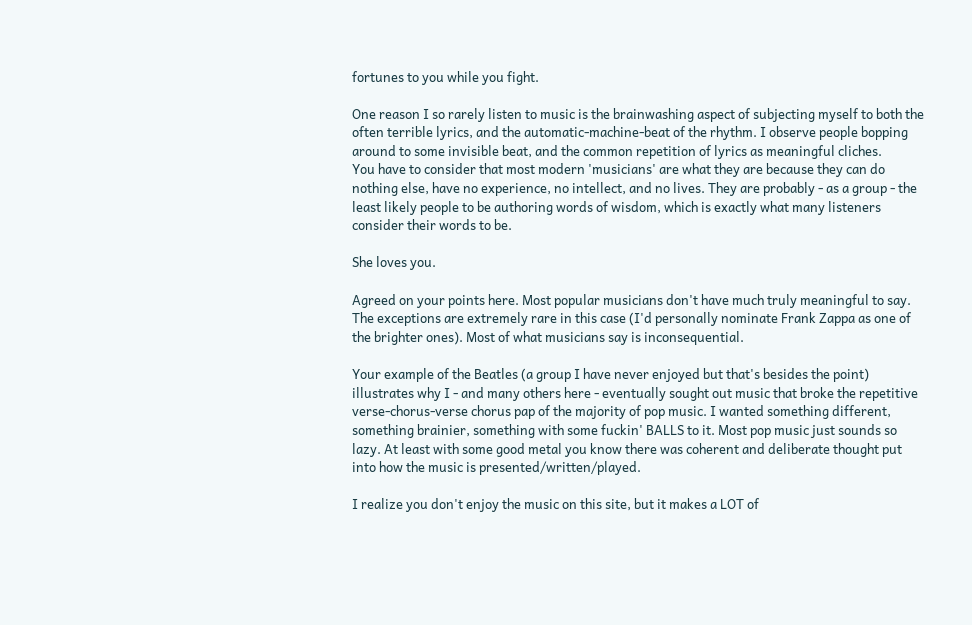fortunes to you while you fight.

One reason I so rarely listen to music is the brainwashing aspect of subjecting myself to both the often terrible lyrics, and the automatic-machine-beat of the rhythm. I observe people bopping around to some invisible beat, and the common repetition of lyrics as meaningful cliches.
You have to consider that most modern 'musicians' are what they are because they can do nothing else, have no experience, no intellect, and no lives. They are probably - as a group - the least likely people to be authoring words of wisdom, which is exactly what many listeners consider their words to be.

She loves you.

Agreed on your points here. Most popular musicians don't have much truly meaningful to say. The exceptions are extremely rare in this case (I'd personally nominate Frank Zappa as one of the brighter ones). Most of what musicians say is inconsequential.

Your example of the Beatles (a group I have never enjoyed but that's besides the point) illustrates why I - and many others here - eventually sought out music that broke the repetitive verse-chorus-verse chorus pap of the majority of pop music. I wanted something different, something brainier, something with some fuckin' BALLS to it. Most pop music just sounds so lazy. At least with some good metal you know there was coherent and deliberate thought put into how the music is presented/written/played.

I realize you don't enjoy the music on this site, but it makes a LOT of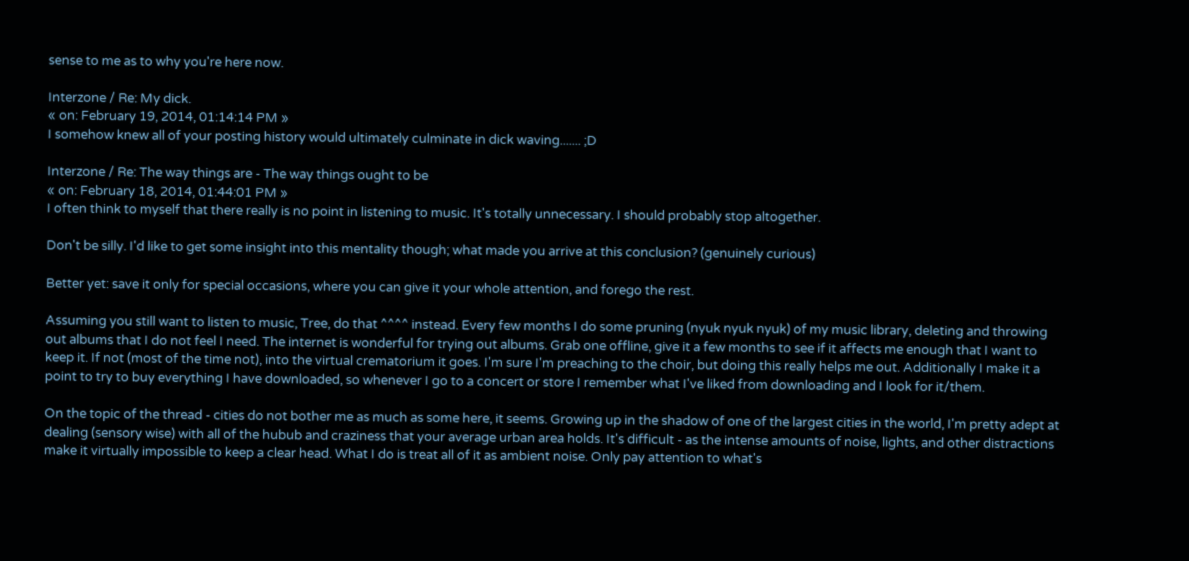sense to me as to why you're here now.

Interzone / Re: My dick.
« on: February 19, 2014, 01:14:14 PM »
I somehow knew all of your posting history would ultimately culminate in dick waving....... ;D

Interzone / Re: The way things are - The way things ought to be
« on: February 18, 2014, 01:44:01 PM »
I often think to myself that there really is no point in listening to music. It's totally unnecessary. I should probably stop altogether.

Don't be silly. I'd like to get some insight into this mentality though; what made you arrive at this conclusion? (genuinely curious)

Better yet: save it only for special occasions, where you can give it your whole attention, and forego the rest.

Assuming you still want to listen to music, Tree, do that ^^^^ instead. Every few months I do some pruning (nyuk nyuk nyuk) of my music library, deleting and throwing out albums that I do not feel I need. The internet is wonderful for trying out albums. Grab one offline, give it a few months to see if it affects me enough that I want to keep it. If not (most of the time not), into the virtual crematorium it goes. I'm sure I'm preaching to the choir, but doing this really helps me out. Additionally I make it a point to try to buy everything I have downloaded, so whenever I go to a concert or store I remember what I've liked from downloading and I look for it/them.

On the topic of the thread - cities do not bother me as much as some here, it seems. Growing up in the shadow of one of the largest cities in the world, I'm pretty adept at dealing (sensory wise) with all of the hubub and craziness that your average urban area holds. It's difficult - as the intense amounts of noise, lights, and other distractions make it virtually impossible to keep a clear head. What I do is treat all of it as ambient noise. Only pay attention to what's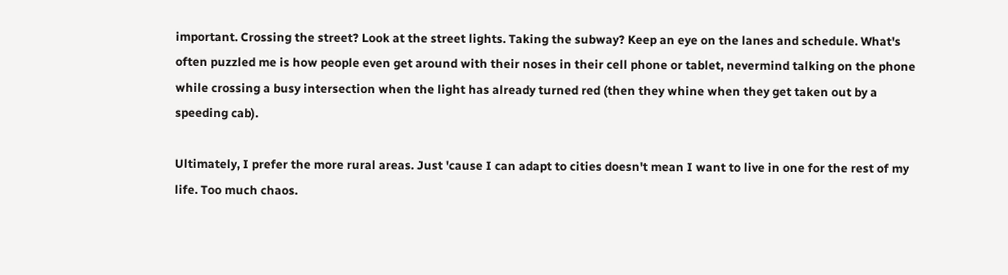important. Crossing the street? Look at the street lights. Taking the subway? Keep an eye on the lanes and schedule. What's often puzzled me is how people even get around with their noses in their cell phone or tablet, nevermind talking on the phone while crossing a busy intersection when the light has already turned red (then they whine when they get taken out by a speeding cab).

Ultimately, I prefer the more rural areas. Just 'cause I can adapt to cities doesn't mean I want to live in one for the rest of my life. Too much chaos.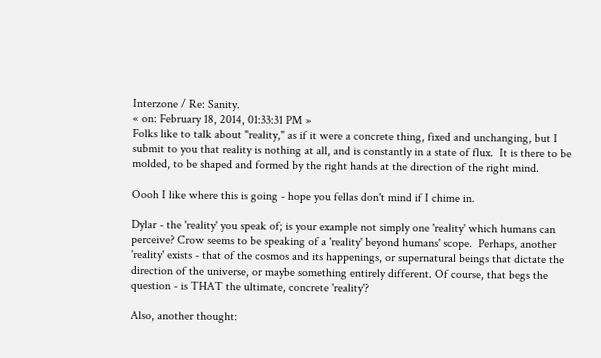Interzone / Re: Sanity.
« on: February 18, 2014, 01:33:31 PM »
Folks like to talk about "reality," as if it were a concrete thing, fixed and unchanging, but I submit to you that reality is nothing at all, and is constantly in a state of flux.  It is there to be molded, to be shaped and formed by the right hands at the direction of the right mind.

Oooh I like where this is going - hope you fellas don't mind if I chime in.

Dylar - the 'reality' you speak of; is your example not simply one 'reality' which humans can perceive? Crow seems to be speaking of a 'reality' beyond humans' scope.  Perhaps, another 'reality' exists - that of the cosmos and its happenings, or supernatural beings that dictate the direction of the universe, or maybe something entirely different. Of course, that begs the question - is THAT the ultimate, concrete 'reality'?

Also, another thought: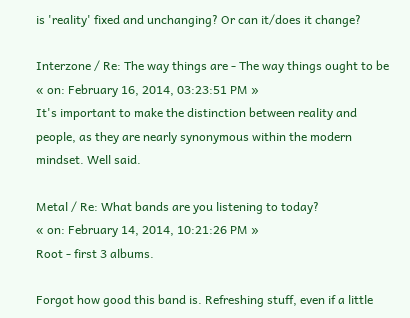is 'reality' fixed and unchanging? Or can it/does it change?

Interzone / Re: The way things are - The way things ought to be
« on: February 16, 2014, 03:23:51 PM »
It's important to make the distinction between reality and people, as they are nearly synonymous within the modern mindset. Well said.

Metal / Re: What bands are you listening to today?
« on: February 14, 2014, 10:21:26 PM »
Root - first 3 albums.

Forgot how good this band is. Refreshing stuff, even if a little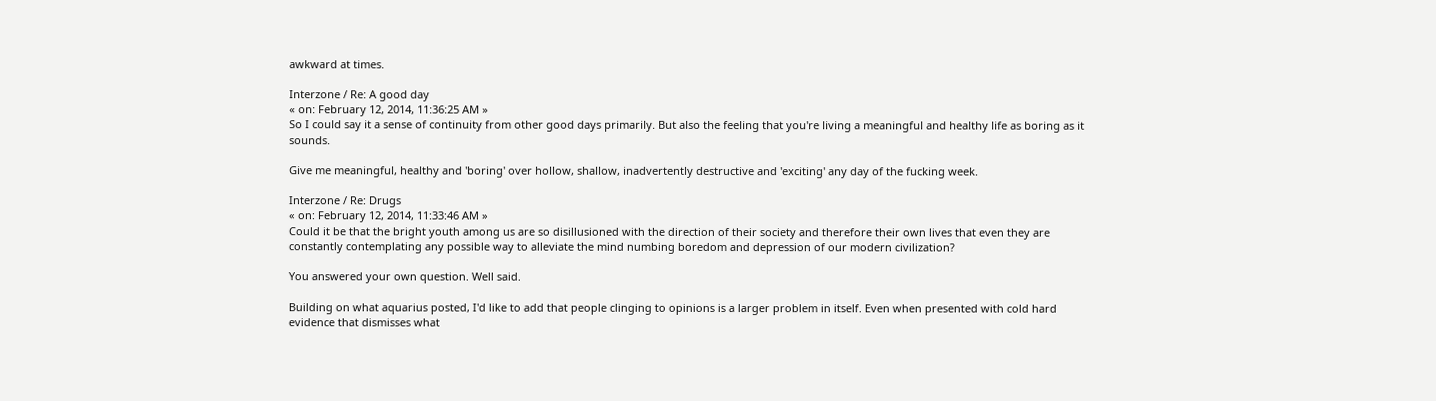awkward at times.

Interzone / Re: A good day
« on: February 12, 2014, 11:36:25 AM »
So I could say it a sense of continuity from other good days primarily. But also the feeling that you're living a meaningful and healthy life as boring as it sounds.

Give me meaningful, healthy and 'boring' over hollow, shallow, inadvertently destructive and 'exciting' any day of the fucking week.

Interzone / Re: Drugs
« on: February 12, 2014, 11:33:46 AM »
Could it be that the bright youth among us are so disillusioned with the direction of their society and therefore their own lives that even they are constantly contemplating any possible way to alleviate the mind numbing boredom and depression of our modern civilization?

You answered your own question. Well said.

Building on what aquarius posted, I'd like to add that people clinging to opinions is a larger problem in itself. Even when presented with cold hard evidence that dismisses what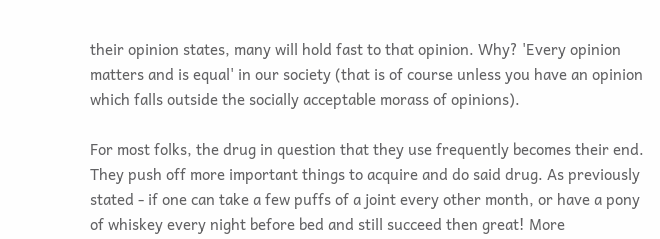their opinion states, many will hold fast to that opinion. Why? 'Every opinion matters and is equal' in our society (that is of course unless you have an opinion which falls outside the socially acceptable morass of opinions).

For most folks, the drug in question that they use frequently becomes their end. They push off more important things to acquire and do said drug. As previously stated - if one can take a few puffs of a joint every other month, or have a pony of whiskey every night before bed and still succeed then great! More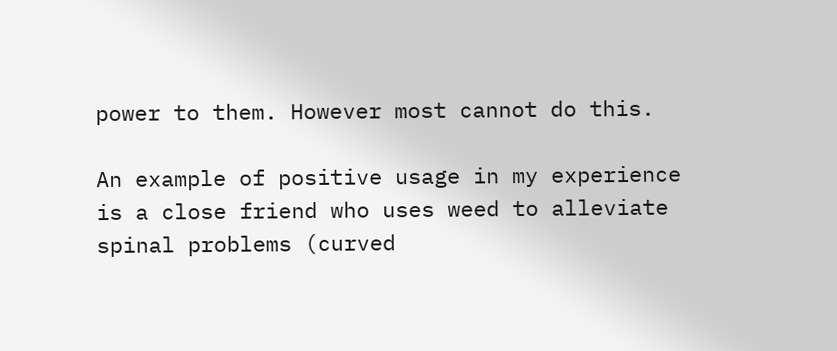power to them. However most cannot do this.

An example of positive usage in my experience is a close friend who uses weed to alleviate spinal problems (curved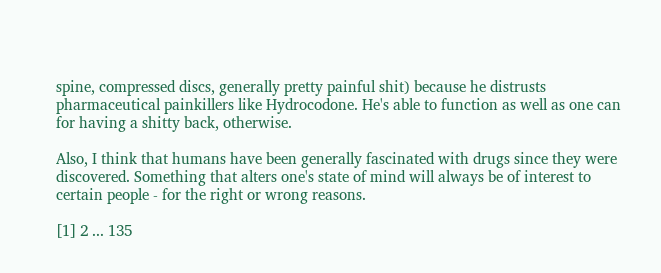spine, compressed discs, generally pretty painful shit) because he distrusts pharmaceutical painkillers like Hydrocodone. He's able to function as well as one can for having a shitty back, otherwise.

Also, I think that humans have been generally fascinated with drugs since they were discovered. Something that alters one's state of mind will always be of interest to certain people - for the right or wrong reasons.

[1] 2 ... 135